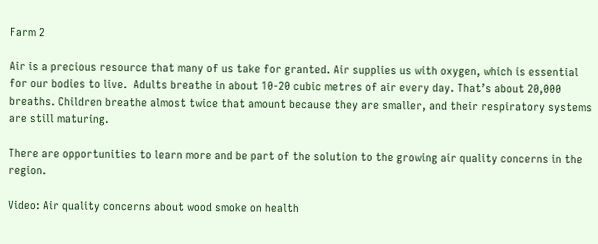Farm 2

Air is a precious resource that many of us take for granted. Air supplies us with oxygen, which is essential for our bodies to live.  Adults breathe in about 10-20 cubic metres of air every day. That’s about 20,000 breaths. Children breathe almost twice that amount because they are smaller, and their respiratory systems are still maturing.

There are opportunities to learn more and be part of the solution to the growing air quality concerns in the region.

Video: Air quality concerns about wood smoke on health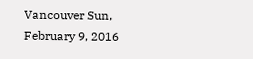Vancouver Sun,   February 9, 2016